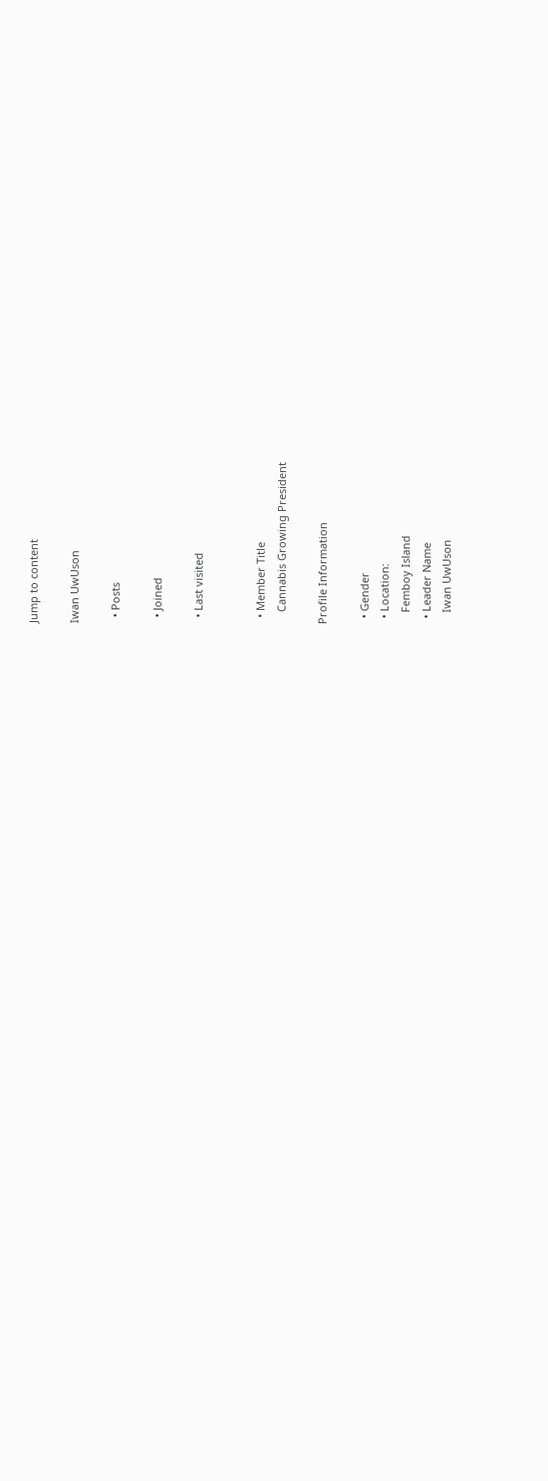Jump to content

Iwan UwUson

  • Posts

  • Joined

  • Last visited


  • Member Title
    Cannabis Growing President

Profile Information

  • Gender
  • Location:
    Femboy Island
  • Leader Name
    Iwan UwUson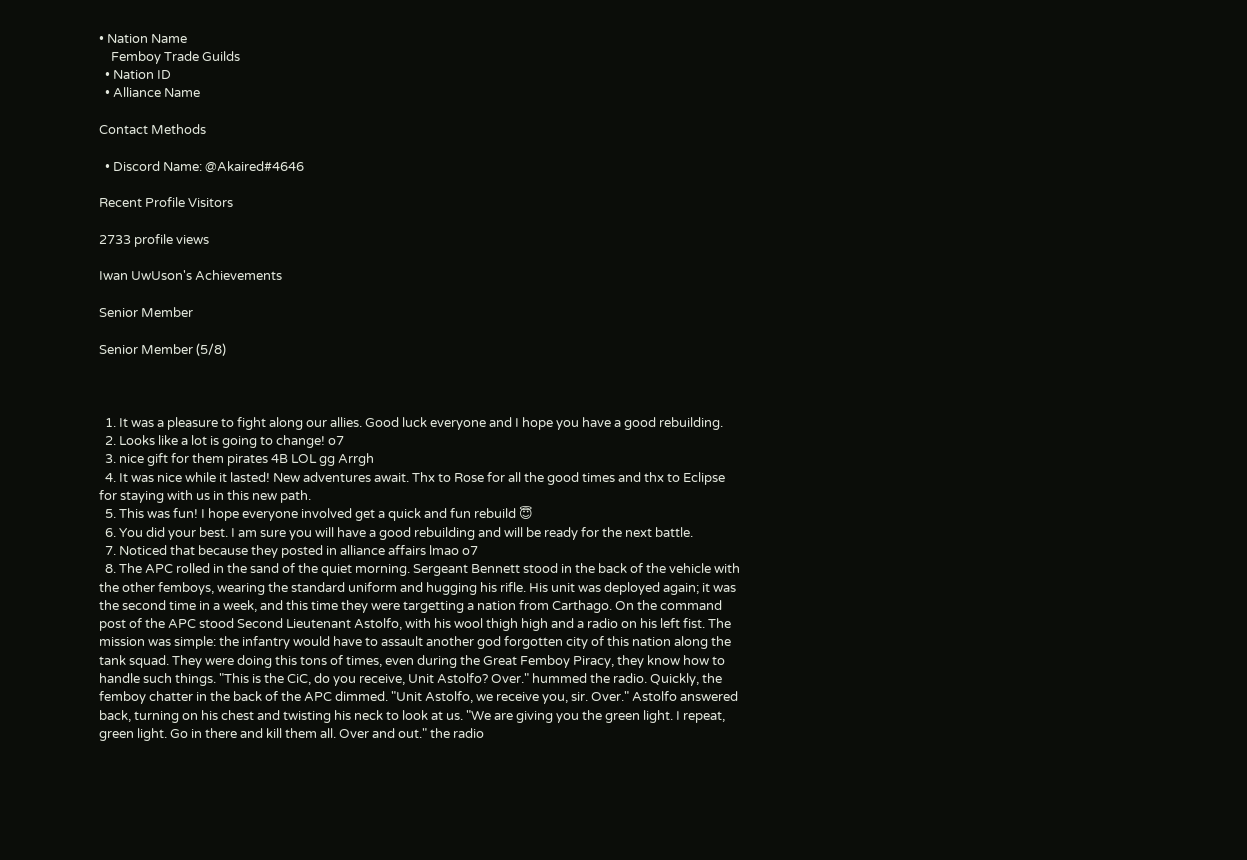• Nation Name
    Femboy Trade Guilds
  • Nation ID
  • Alliance Name

Contact Methods

  • Discord Name: @Akaired#4646

Recent Profile Visitors

2733 profile views

Iwan UwUson's Achievements

Senior Member

Senior Member (5/8)



  1. It was a pleasure to fight along our allies. Good luck everyone and I hope you have a good rebuilding.
  2. Looks like a lot is going to change! o7
  3. nice gift for them pirates 4B LOL gg Arrgh
  4. It was nice while it lasted! New adventures await. Thx to Rose for all the good times and thx to Eclipse for staying with us in this new path.
  5. This was fun! I hope everyone involved get a quick and fun rebuild 😇
  6. You did your best. I am sure you will have a good rebuilding and will be ready for the next battle.
  7. Noticed that because they posted in alliance affairs lmao o7
  8. The APC rolled in the sand of the quiet morning. Sergeant Bennett stood in the back of the vehicle with the other femboys, wearing the standard uniform and hugging his rifle. His unit was deployed again; it was the second time in a week, and this time they were targetting a nation from Carthago. On the command post of the APC stood Second Lieutenant Astolfo, with his wool thigh high and a radio on his left fist. The mission was simple: the infantry would have to assault another god forgotten city of this nation along the tank squad. They were doing this tons of times, even during the Great Femboy Piracy, they know how to handle such things. "This is the CiC, do you receive, Unit Astolfo? Over." hummed the radio. Quickly, the femboy chatter in the back of the APC dimmed. "Unit Astolfo, we receive you, sir. Over." Astolfo answered back, turning on his chest and twisting his neck to look at us. "We are giving you the green light. I repeat, green light. Go in there and kill them all. Over and out." the radio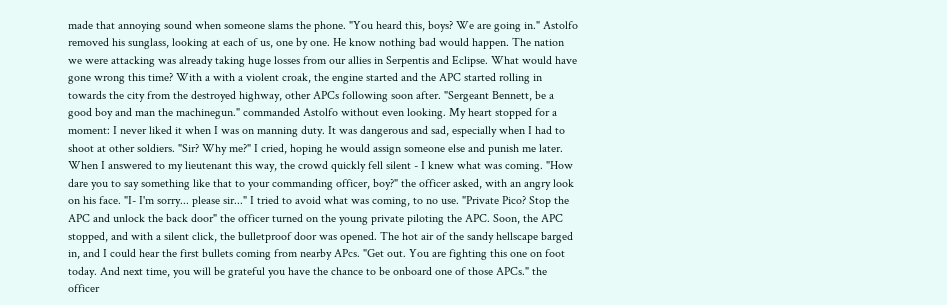made that annoying sound when someone slams the phone. "You heard this, boys? We are going in." Astolfo removed his sunglass, looking at each of us, one by one. He know nothing bad would happen. The nation we were attacking was already taking huge losses from our allies in Serpentis and Eclipse. What would have gone wrong this time? With a with a violent croak, the engine started and the APC started rolling in towards the city from the destroyed highway, other APCs following soon after. "Sergeant Bennett, be a good boy and man the machinegun." commanded Astolfo without even looking. My heart stopped for a moment: I never liked it when I was on manning duty. It was dangerous and sad, especially when I had to shoot at other soldiers. "Sir? Why me?" I cried, hoping he would assign someone else and punish me later. When I answered to my lieutenant this way, the crowd quickly fell silent - I knew what was coming. "How dare you to say something like that to your commanding officer, boy?" the officer asked, with an angry look on his face. "I- I'm sorry... please sir..." I tried to avoid what was coming, to no use. "Private Pico? Stop the APC and unlock the back door" the officer turned on the young private piloting the APC. Soon, the APC stopped, and with a silent click, the bulletproof door was opened. The hot air of the sandy hellscape barged in, and I could hear the first bullets coming from nearby APcs. "Get out. You are fighting this one on foot today. And next time, you will be grateful you have the chance to be onboard one of those APCs." the officer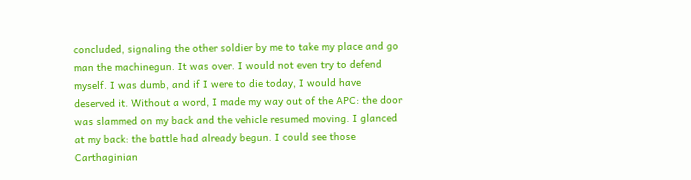concluded, signaling the other soldier by me to take my place and go man the machinegun. It was over. I would not even try to defend myself. I was dumb, and if I were to die today, I would have deserved it. Without a word, I made my way out of the APC: the door was slammed on my back and the vehicle resumed moving. I glanced at my back: the battle had already begun. I could see those Carthaginian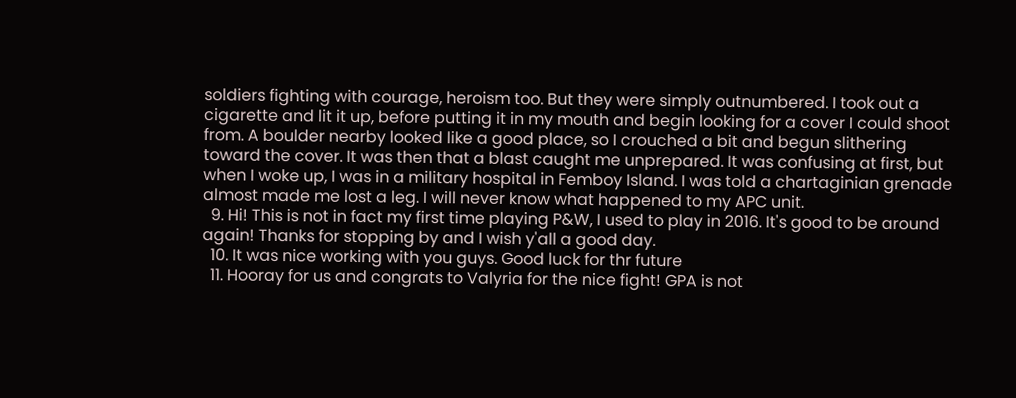soldiers fighting with courage, heroism too. But they were simply outnumbered. I took out a cigarette and lit it up, before putting it in my mouth and begin looking for a cover I could shoot from. A boulder nearby looked like a good place, so I crouched a bit and begun slithering toward the cover. It was then that a blast caught me unprepared. It was confusing at first, but when I woke up, I was in a military hospital in Femboy Island. I was told a chartaginian grenade almost made me lost a leg. I will never know what happened to my APC unit.
  9. Hi! This is not in fact my first time playing P&W, I used to play in 2016. It's good to be around again! Thanks for stopping by and I wish y'all a good day.
  10. It was nice working with you guys. Good luck for thr future
  11. Hooray for us and congrats to Valyria for the nice fight! GPA is not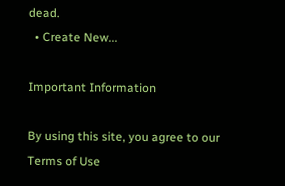dead.
  • Create New...

Important Information

By using this site, you agree to our Terms of Use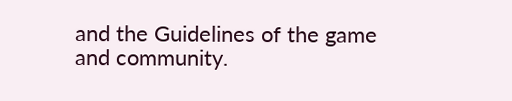and the Guidelines of the game and community.